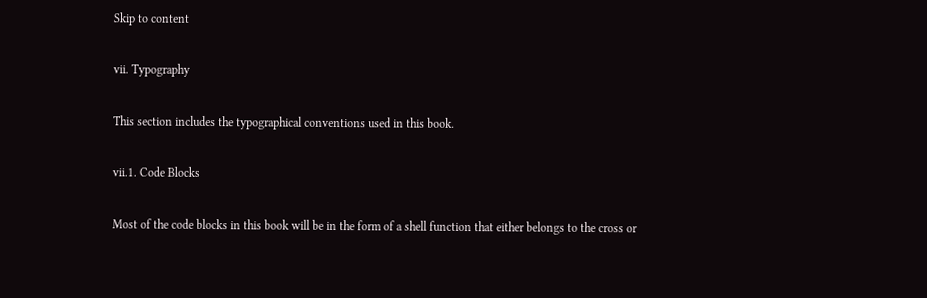Skip to content

vii. Typography

This section includes the typographical conventions used in this book.

vii.1. Code Blocks

Most of the code blocks in this book will be in the form of a shell function that either belongs to the cross or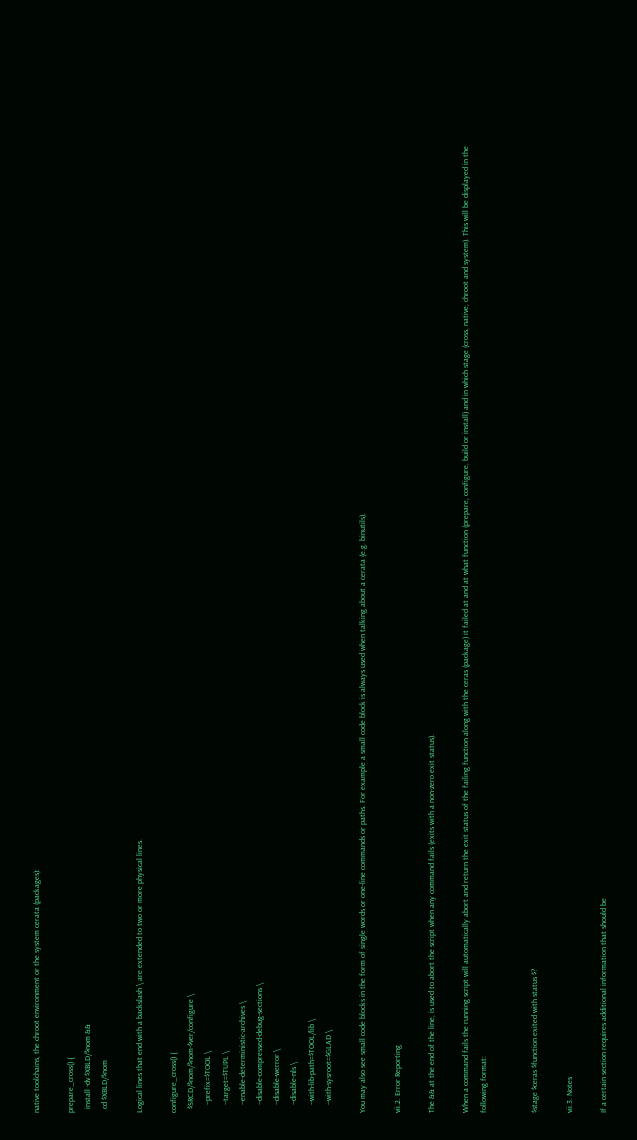native toolchains, the chroot environment or the system cerata (packages):

prepare_cross() {
  install -dv $XBLD/$nom &&
  cd $XBLD/$nom

Logical lines that end with a backslash \ are extended to two or more physical lines.

configure_cross() {
  $SRCD/$nom/$nom-$ver/configure \
    --prefix=$TOOL \
    --target=$TUPL \
    --enable-deterministic-archives \
    --disable-compressed-debug-sections \
    --disable-werror \
    --disable-nls \
    --with-lib-path=$TOOL/lib \
    --with-sysroot=$GLAD \

You may also see small code blocks in the form of single words or one-line commands or paths. For example a small code block is always used when talking about a cerata (e.g. binutils).

vii.2. Error Reporting

The && at the end of the line, is used to abort the script when any command fails (exits with a non-zero exit status).

When a command fails the running script will automatically abort and return the exit status of the failing function along with the ceras (package) it failed at and at what function (prepare, configure, build or install) and in which stage (cross, native, chroot and system). This will be displayed in the following format:


$stage $ceras $function exited with status $?

vii.3. Notes

If a certain section requires additional information that should be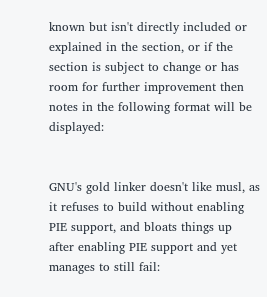known but isn't directly included or explained in the section, or if the section is subject to change or has room for further improvement then notes in the following format will be displayed:


GNU's gold linker doesn't like musl, as it refuses to build without enabling PIE support, and bloats things up after enabling PIE support and yet manages to still fail: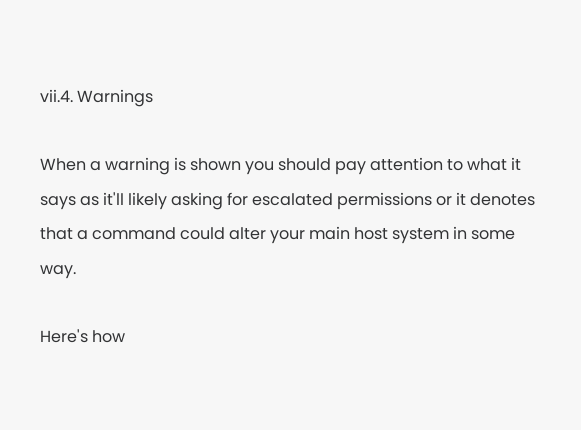vii.4. Warnings

When a warning is shown you should pay attention to what it says as it'll likely asking for escalated permissions or it denotes that a command could alter your main host system in some way.

Here's how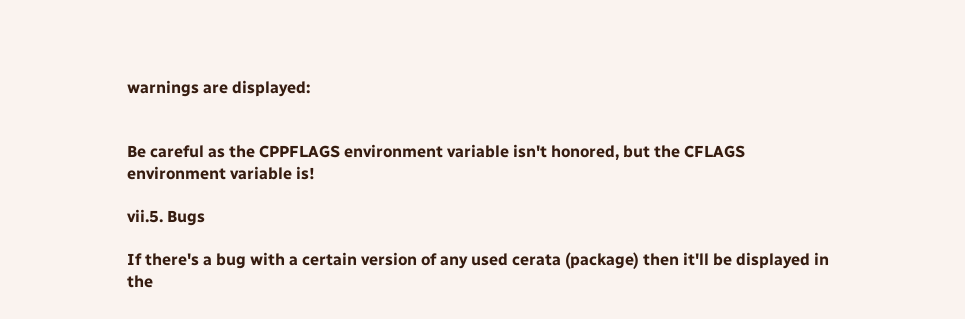warnings are displayed:


Be careful as the CPPFLAGS environment variable isn't honored, but the CFLAGS environment variable is!

vii.5. Bugs

If there's a bug with a certain version of any used cerata (package) then it'll be displayed in the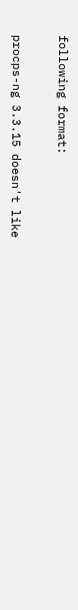following format:


procps-ng 3.3.15 doesn't like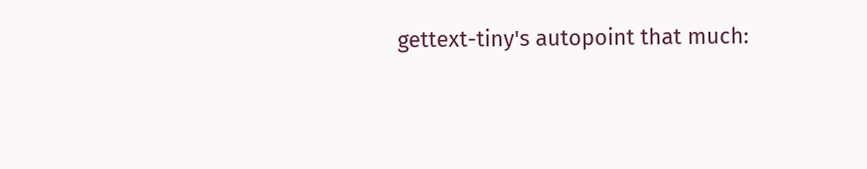gettext-tiny's autopoint that much: